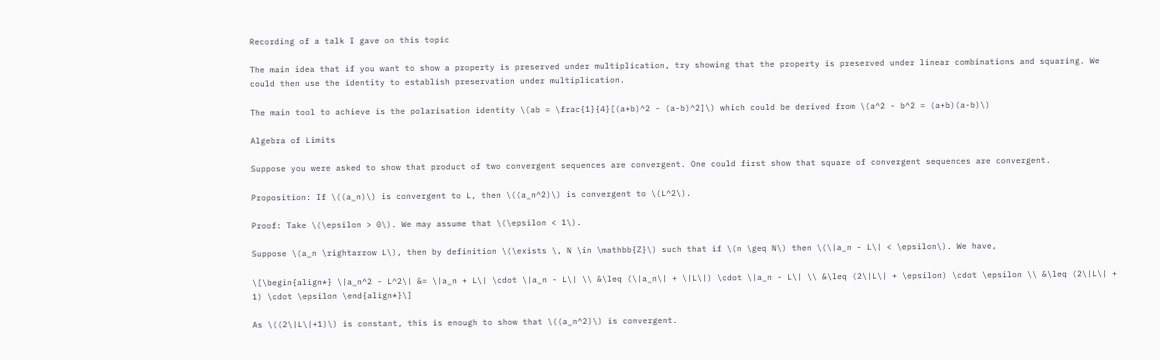Recording of a talk I gave on this topic

The main idea that if you want to show a property is preserved under multiplication, try showing that the property is preserved under linear combinations and squaring. We could then use the identity to establish preservation under multiplication.

The main tool to achieve is the polarisation identity \(ab = \frac{1}{4}[(a+b)^2 - (a-b)^2]\) which could be derived from \(a^2 - b^2 = (a+b)(a-b)\)

Algebra of Limits

Suppose you were asked to show that product of two convergent sequences are convergent. One could first show that square of convergent sequences are convergent.

Proposition: If \((a_n)\) is convergent to L, then \((a_n^2)\) is convergent to \(L^2\).

Proof: Take \(\epsilon > 0\). We may assume that \(\epsilon < 1\).

Suppose \(a_n \rightarrow L\), then by definition \(\exists \, N \in \mathbb{Z}\) such that if \(n \geq N\) then \(\|a_n - L\| < \epsilon\). We have,

\[\begin{align*} \|a_n^2 - L^2\| &= \|a_n + L\| \cdot \|a_n - L\| \\ &\leq (\|a_n\| + \|L\|) \cdot \|a_n - L\| \\ &\leq (2\|L\| + \epsilon) \cdot \epsilon \\ &\leq (2\|L\| + 1) \cdot \epsilon \end{align*}\]

As \((2\|L\|+1)\) is constant, this is enough to show that \((a_n^2)\) is convergent.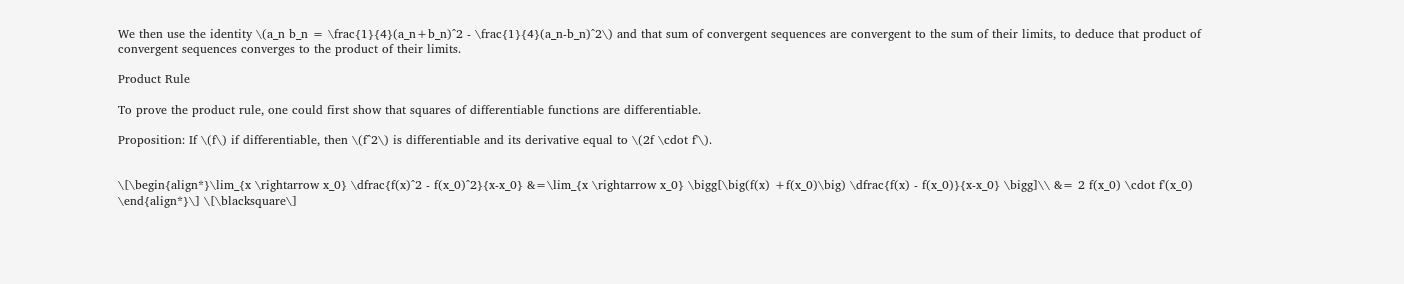We then use the identity \(a_n b_n = \frac{1}{4}(a_n+b_n)^2 - \frac{1}{4}(a_n-b_n)^2\) and that sum of convergent sequences are convergent to the sum of their limits, to deduce that product of convergent sequences converges to the product of their limits.

Product Rule

To prove the product rule, one could first show that squares of differentiable functions are differentiable.

Proposition: If \(f\) if differentiable, then \(f^2\) is differentiable and its derivative equal to \(2f \cdot f'\).


\[\begin{align*}\lim_{x \rightarrow x_0} \dfrac{f(x)^2 - f(x_0)^2}{x-x_0} &=\lim_{x \rightarrow x_0} \bigg[\big(f(x) +f(x_0)\big) \dfrac{f(x) - f(x_0)}{x-x_0} \bigg]\\ &= 2 f(x_0) \cdot f'(x_0) \end{align*}\] \[\blacksquare\]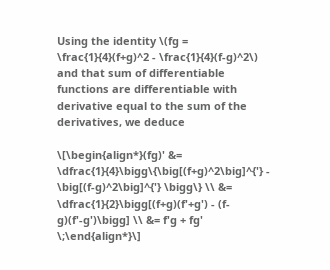Using the identity \(fg = \frac{1}{4}(f+g)^2 - \frac{1}{4}(f-g)^2\) and that sum of differentiable functions are differentiable with derivative equal to the sum of the derivatives, we deduce

\[\begin{align*}(fg)' &= \dfrac{1}{4}\bigg\{\big[(f+g)^2\big]^{'} - \big[(f-g)^2\big]^{'} \bigg\} \\ &= \dfrac{1}{2}\bigg[(f+g)(f'+g') - (f-g)(f'-g')\bigg] \\ &= f'g + fg' \;\end{align*}\]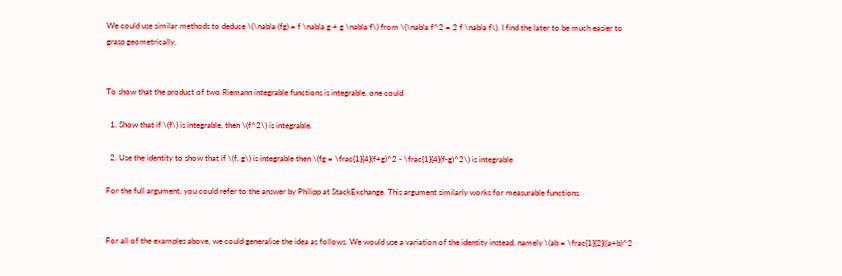We could use similar methods to deduce \(\nabla (fg) = f \nabla g + g \nabla f\) from \(\nabla f^2 = 2 f \nabla f\). I find the later to be much easier to grasp geometrically.


To show that the product of two Riemann integrable functions is integrable, one could

  1. Show that if \(f\) is integrable, then \(f^2\) is integrable.

  2. Use the identity to show that if \(f, g\) is integrable then \(fg = \frac{1}{4}(f+g)^2 - \frac{1}{4}(f-g)^2\) is integrable

For the full argument, you could refer to the answer by Philipp at StackExchange. This argument similarly works for measurable functions.


For all of the examples above, we could generalise the idea as follows. We would use a variation of the identity instead, namely \(ab = \frac{1}{2}((a+b)^2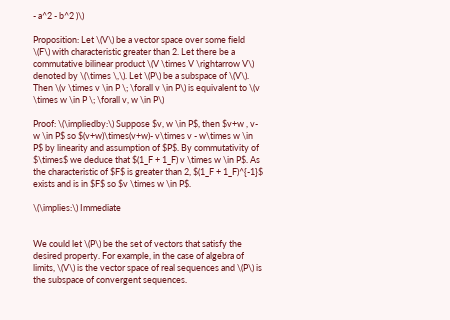- a^2 - b^2 )\)

Proposition: Let \(V\) be a vector space over some field \(F\) with characteristic greater than 2. Let there be a commutative bilinear product \(V \times V \rightarrow V\) denoted by \(\times \,\). Let \(P\) be a subspace of \(V\). Then \(v \times v \in P \; \forall v \in P\) is equivalent to \(v \times w \in P \; \forall v, w \in P\)

Proof: \(\impliedby:\) Suppose $v, w \in P$, then $v+w , v-w \in P$ so $(v+w)\times(v+w)- v\times v - w\times w \in P$ by linearity and assumption of $P$. By commutativity of $\times$ we deduce that $(1_F + 1_F) v \times w \in P$. As the characteristic of $F$ is greater than 2, $(1_F + 1_F)^{-1}$ exists and is in $F$ so $v \times w \in P$.

\(\implies:\) Immediate


We could let \(P\) be the set of vectors that satisfy the desired property. For example, in the case of algebra of limits, \(V\) is the vector space of real sequences and \(P\) is the subspace of convergent sequences.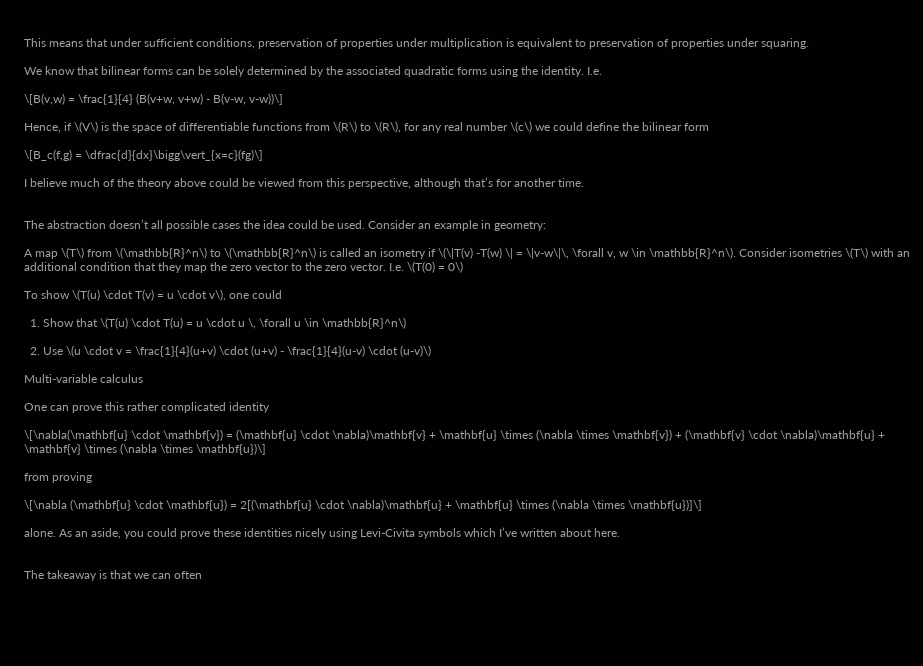This means that under sufficient conditions, preservation of properties under multiplication is equivalent to preservation of properties under squaring.

We know that bilinear forms can be solely determined by the associated quadratic forms using the identity. I.e.

\[B(v,w) = \frac{1}{4} (B(v+w, v+w) - B(v-w, v-w))\]

Hence, if \(V\) is the space of differentiable functions from \(R\) to \(R\), for any real number \(c\) we could define the bilinear form

\[B_c(f,g) = \dfrac{d}{dx}\bigg\vert_{x=c}(fg)\]

I believe much of the theory above could be viewed from this perspective, although that’s for another time.


The abstraction doesn’t all possible cases the idea could be used. Consider an example in geometry:

A map \(T\) from \(\mathbb{R}^n\) to \(\mathbb{R}^n\) is called an isometry if \(\|T(v) -T(w) \| = \|v-w\|\, \forall v, w \in \mathbb{R}^n\). Consider isometries \(T\) with an additional condition that they map the zero vector to the zero vector. I.e. \(T(0) = 0\)

To show \(T(u) \cdot T(v) = u \cdot v\), one could

  1. Show that \(T(u) \cdot T(u) = u \cdot u \, \forall u \in \mathbb{R}^n\)

  2. Use \(u \cdot v = \frac{1}{4}(u+v) \cdot (u+v) - \frac{1}{4}(u-v) \cdot (u-v)\)

Multi-variable calculus

One can prove this rather complicated identity

\[\nabla(\mathbf{u} \cdot \mathbf{v}) = (\mathbf{u} \cdot \nabla)\mathbf{v} + \mathbf{u} \times (\nabla \times \mathbf{v}) + (\mathbf{v} \cdot \nabla)\mathbf{u} + \mathbf{v} \times (\nabla \times \mathbf{u})\]

from proving

\[\nabla (\mathbf{u} \cdot \mathbf{u}) = 2[(\mathbf{u} \cdot \nabla)\mathbf{u} + \mathbf{u} \times (\nabla \times \mathbf{u})]\]

alone. As an aside, you could prove these identities nicely using Levi-Civita symbols which I’ve written about here.


The takeaway is that we can often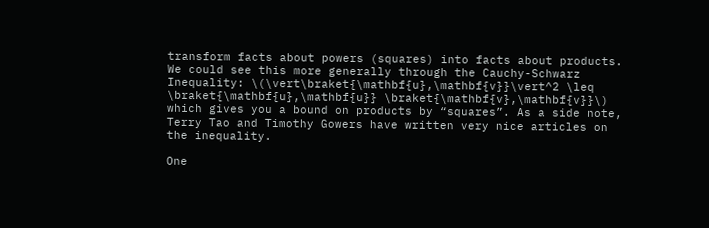transform facts about powers (squares) into facts about products. We could see this more generally through the Cauchy-Schwarz Inequality: \(\vert\braket{\mathbf{u},\mathbf{v}}\vert^2 \leq \braket{\mathbf{u},\mathbf{u}} \braket{\mathbf{v},\mathbf{v}}\)
which gives you a bound on products by “squares”. As a side note, Terry Tao and Timothy Gowers have written very nice articles on the inequality.

One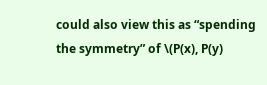could also view this as “spending the symmetry” of \(P(x), P(y)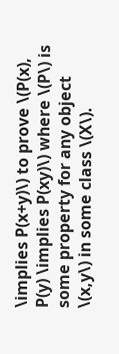\implies P(x+y)\) to prove \(P(x), P(y) \implies P(xy)\) where \(P\) is some property for any object \(x,y\) in some class \(X\).